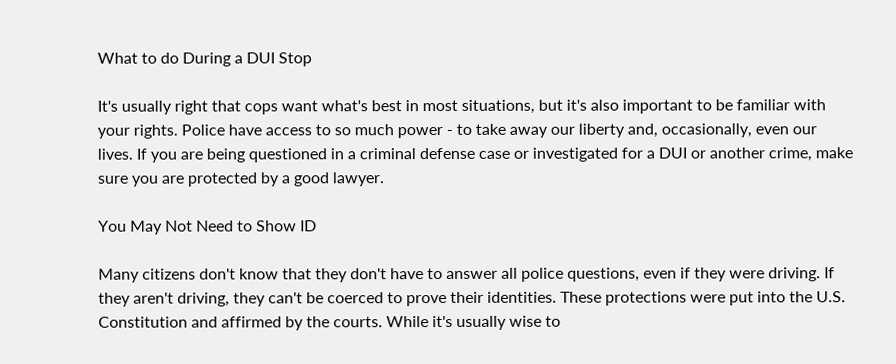What to do During a DUI Stop

It's usually right that cops want what's best in most situations, but it's also important to be familiar with your rights. Police have access to so much power - to take away our liberty and, occasionally, even our lives. If you are being questioned in a criminal defense case or investigated for a DUI or another crime, make sure you are protected by a good lawyer.

You May Not Need to Show ID

Many citizens don't know that they don't have to answer all police questions, even if they were driving. If they aren't driving, they can't be coerced to prove their identities. These protections were put into the U.S. Constitution and affirmed by the courts. While it's usually wise to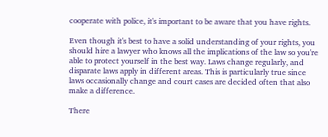cooperate with police, it's important to be aware that you have rights.

Even though it's best to have a solid understanding of your rights, you should hire a lawyer who knows all the implications of the law so you're able to protect yourself in the best way. Laws change regularly, and disparate laws apply in different areas. This is particularly true since laws occasionally change and court cases are decided often that also make a difference.

There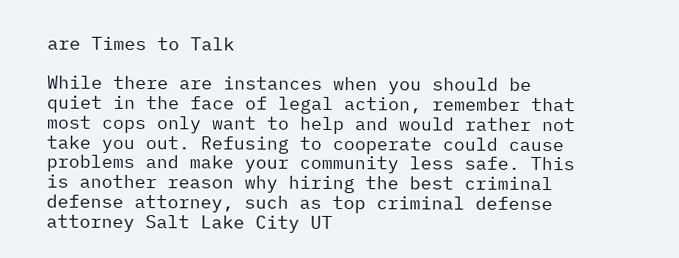are Times to Talk

While there are instances when you should be quiet in the face of legal action, remember that most cops only want to help and would rather not take you out. Refusing to cooperate could cause problems and make your community less safe. This is another reason why hiring the best criminal defense attorney, such as top criminal defense attorney Salt Lake City UT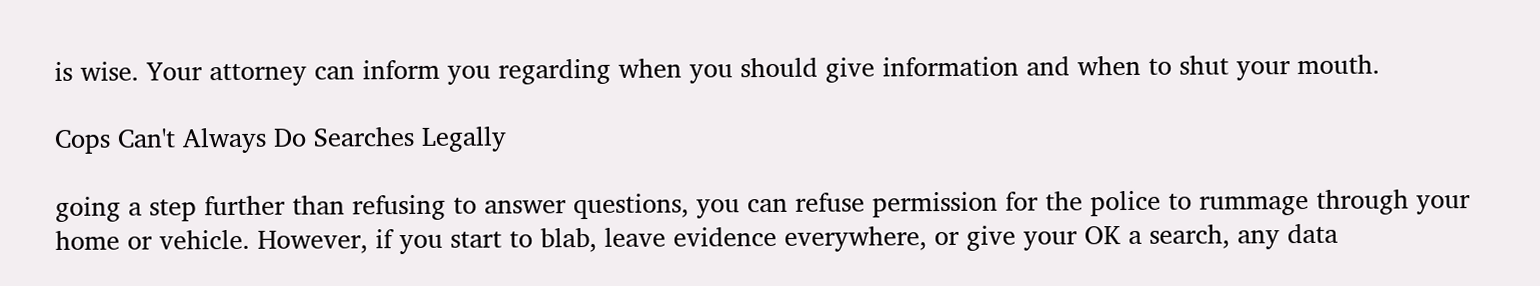is wise. Your attorney can inform you regarding when you should give information and when to shut your mouth.

Cops Can't Always Do Searches Legally

going a step further than refusing to answer questions, you can refuse permission for the police to rummage through your home or vehicle. However, if you start to blab, leave evidence everywhere, or give your OK a search, any data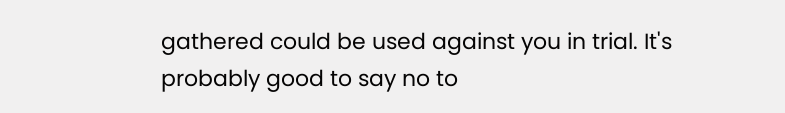gathered could be used against you in trial. It's probably good to say no to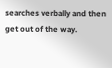searches verbally and then get out of the way.